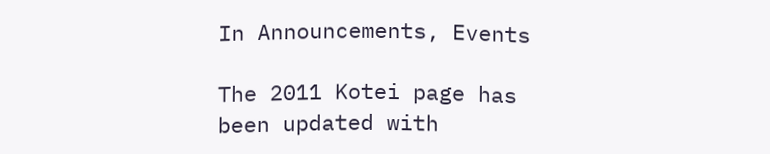In Announcements, Events

The 2011 Kotei page has been updated with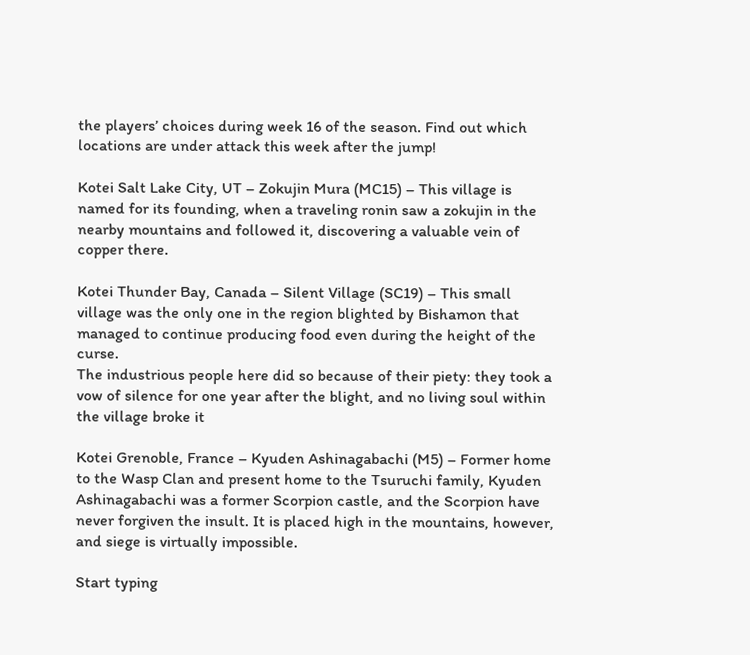the players’ choices during week 16 of the season. Find out which locations are under attack this week after the jump!

Kotei Salt Lake City, UT – Zokujin Mura (MC15) – This village is named for its founding, when a traveling ronin saw a zokujin in the nearby mountains and followed it, discovering a valuable vein of copper there.

Kotei Thunder Bay, Canada – Silent Village (SC19) – This small village was the only one in the region blighted by Bishamon that managed to continue producing food even during the height of the curse.
The industrious people here did so because of their piety: they took a vow of silence for one year after the blight, and no living soul within the village broke it

Kotei Grenoble, France – Kyuden Ashinagabachi (M5) – Former home to the Wasp Clan and present home to the Tsuruchi family, Kyuden Ashinagabachi was a former Scorpion castle, and the Scorpion have never forgiven the insult. It is placed high in the mountains, however, and siege is virtually impossible.

Start typing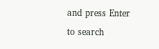and press Enter to search